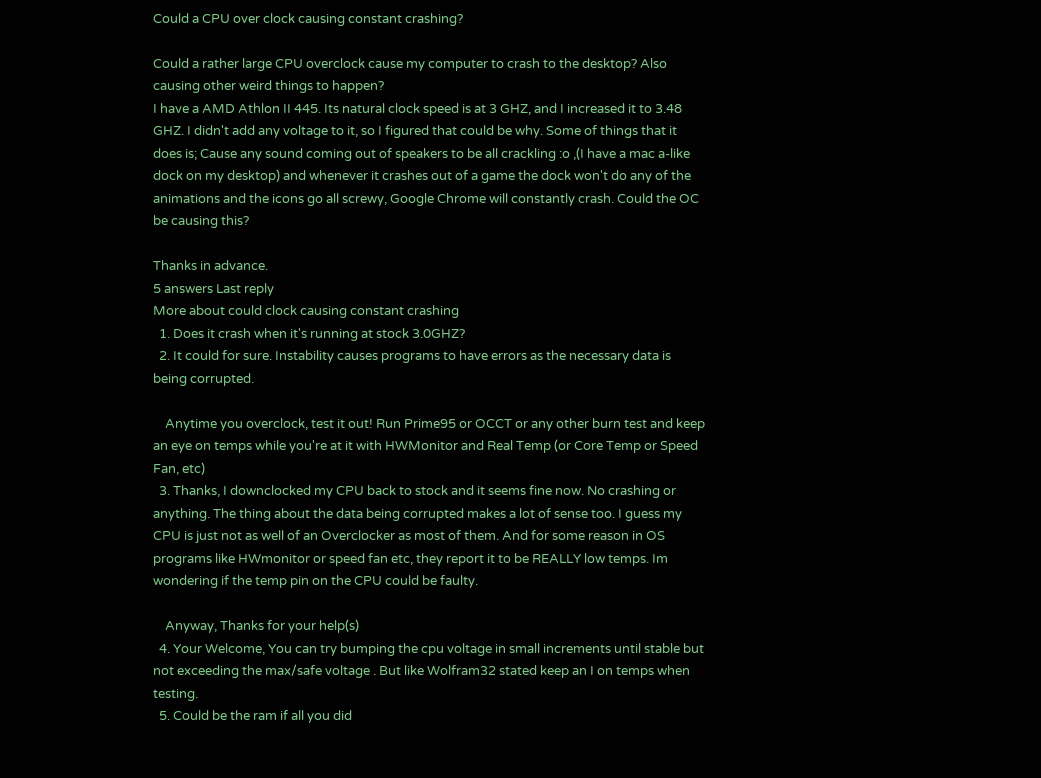Could a CPU over clock causing constant crashing?

Could a rather large CPU overclock cause my computer to crash to the desktop? Also causing other weird things to happen?
I have a AMD Athlon II 445. Its natural clock speed is at 3 GHZ, and I increased it to 3.48 GHZ. I didn't add any voltage to it, so I figured that could be why. Some of things that it does is; Cause any sound coming out of speakers to be all crackling :o ,(I have a mac a-like dock on my desktop) and whenever it crashes out of a game the dock won't do any of the animations and the icons go all screwy, Google Chrome will constantly crash. Could the OC be causing this?

Thanks in advance.
5 answers Last reply
More about could clock causing constant crashing
  1. Does it crash when it's running at stock 3.0GHZ?
  2. It could for sure. Instability causes programs to have errors as the necessary data is being corrupted.

    Anytime you overclock, test it out! Run Prime95 or OCCT or any other burn test and keep an eye on temps while you're at it with HWMonitor and Real Temp (or Core Temp or Speed Fan, etc)
  3. Thanks, I downclocked my CPU back to stock and it seems fine now. No crashing or anything. The thing about the data being corrupted makes a lot of sense too. I guess my CPU is just not as well of an Overclocker as most of them. And for some reason in OS programs like HWmonitor or speed fan etc, they report it to be REALLY low temps. Im wondering if the temp pin on the CPU could be faulty.

    Anyway, Thanks for your help(s)
  4. Your Welcome, You can try bumping the cpu voltage in small increments until stable but not exceeding the max/safe voltage . But like Wolfram32 stated keep an I on temps when testing.
  5. Could be the ram if all you did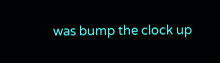was bump the clock up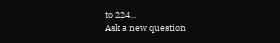to 224...
Ask a new question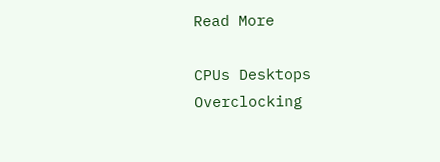Read More

CPUs Desktops Overclocking